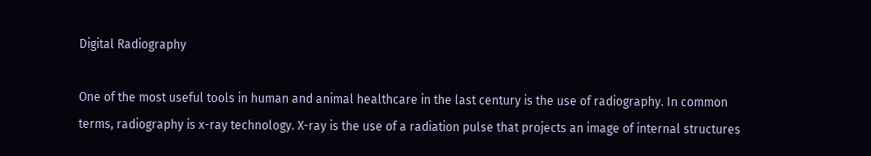Digital Radiography

One of the most useful tools in human and animal healthcare in the last century is the use of radiography. In common terms, radiography is x-ray technology. X-ray is the use of a radiation pulse that projects an image of internal structures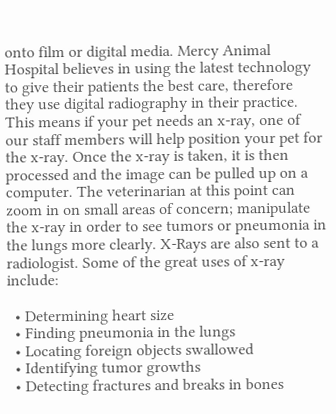onto film or digital media. Mercy Animal Hospital believes in using the latest technology to give their patients the best care, therefore they use digital radiography in their practice. This means if your pet needs an x-ray, one of our staff members will help position your pet for the x-ray. Once the x-ray is taken, it is then processed and the image can be pulled up on a computer. The veterinarian at this point can zoom in on small areas of concern; manipulate the x-ray in order to see tumors or pneumonia in the lungs more clearly. X-Rays are also sent to a radiologist. Some of the great uses of x-ray include:

  • Determining heart size
  • Finding pneumonia in the lungs
  • Locating foreign objects swallowed
  • Identifying tumor growths
  • Detecting fractures and breaks in bones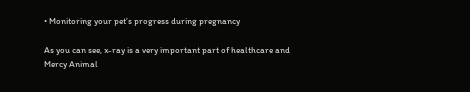• Monitoring your pet’s progress during pregnancy

As you can see, x-ray is a very important part of healthcare and Mercy Animal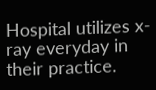Hospital utilizes x-ray everyday in their practice.